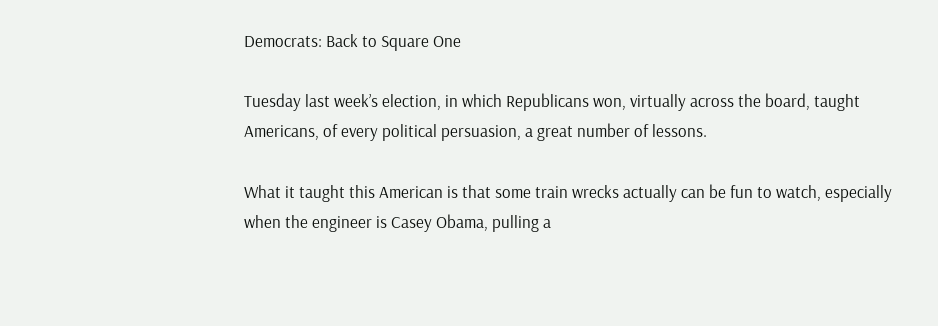Democrats: Back to Square One

Tuesday last week’s election, in which Republicans won, virtually across the board, taught Americans, of every political persuasion, a great number of lessons.

What it taught this American is that some train wrecks actually can be fun to watch, especially when the engineer is Casey Obama, pulling a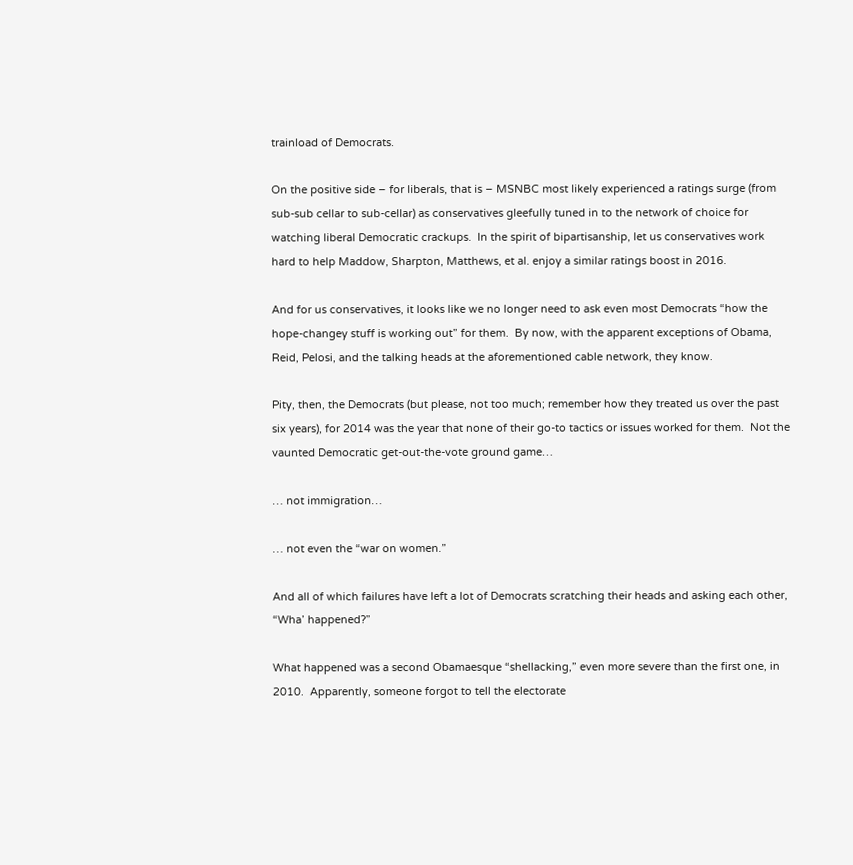trainload of Democrats.

On the positive side – for liberals, that is – MSNBC most likely experienced a ratings surge (from sub-sub cellar to sub-cellar) as conservatives gleefully tuned in to the network of choice for watching liberal Democratic crackups.  In the spirit of bipartisanship, let us conservatives work hard to help Maddow, Sharpton, Matthews, et al. enjoy a similar ratings boost in 2016.

And for us conservatives, it looks like we no longer need to ask even most Democrats “how the hope-changey stuff is working out” for them.  By now, with the apparent exceptions of Obama, Reid, Pelosi, and the talking heads at the aforementioned cable network, they know.

Pity, then, the Democrats (but please, not too much; remember how they treated us over the past six years), for 2014 was the year that none of their go-to tactics or issues worked for them.  Not the vaunted Democratic get-out-the-vote ground game…

… not immigration…

… not even the “war on women.”

And all of which failures have left a lot of Democrats scratching their heads and asking each other, “Wha’ happened?”

What happened was a second Obamaesque “shellacking,” even more severe than the first one, in 2010.  Apparently, someone forgot to tell the electorate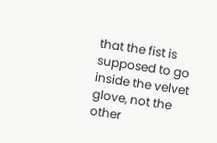that the fist is supposed to go inside the velvet glove, not the other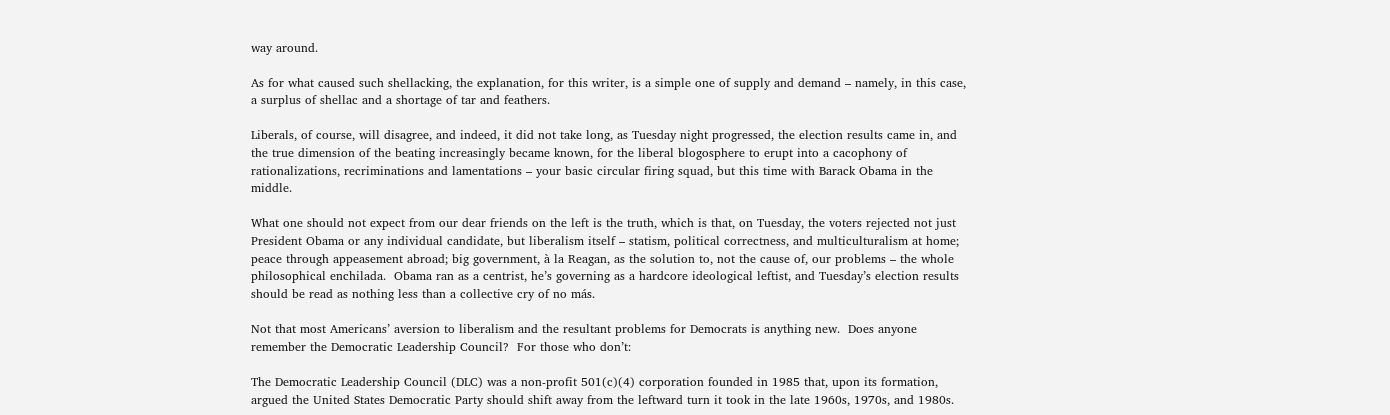way around.

As for what caused such shellacking, the explanation, for this writer, is a simple one of supply and demand – namely, in this case, a surplus of shellac and a shortage of tar and feathers.

Liberals, of course, will disagree, and indeed, it did not take long, as Tuesday night progressed, the election results came in, and the true dimension of the beating increasingly became known, for the liberal blogosphere to erupt into a cacophony of rationalizations, recriminations and lamentations – your basic circular firing squad, but this time with Barack Obama in the middle.

What one should not expect from our dear friends on the left is the truth, which is that, on Tuesday, the voters rejected not just President Obama or any individual candidate, but liberalism itself – statism, political correctness, and multiculturalism at home; peace through appeasement abroad; big government, à la Reagan, as the solution to, not the cause of, our problems – the whole philosophical enchilada.  Obama ran as a centrist, he’s governing as a hardcore ideological leftist, and Tuesday’s election results should be read as nothing less than a collective cry of no más.

Not that most Americans’ aversion to liberalism and the resultant problems for Democrats is anything new.  Does anyone remember the Democratic Leadership Council?  For those who don’t:

The Democratic Leadership Council (DLC) was a non-profit 501(c)(4) corporation founded in 1985 that, upon its formation, argued the United States Democratic Party should shift away from the leftward turn it took in the late 1960s, 1970s, and 1980s.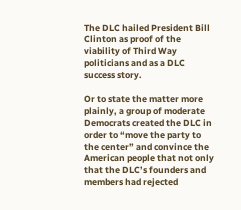The DLC hailed President Bill Clinton as proof of the viability of Third Way politicians and as a DLC success story.

Or to state the matter more plainly, a group of moderate Democrats created the DLC in order to “move the party to the center” and convince the American people that not only that the DLC’s founders and members had rejected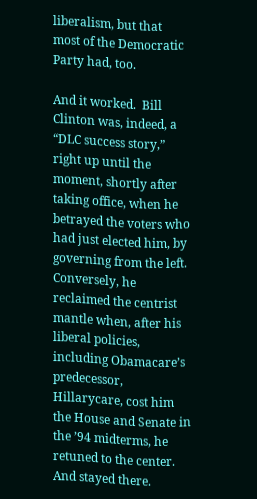liberalism, but that most of the Democratic Party had, too.

And it worked.  Bill Clinton was, indeed, a “DLC success story,” right up until the moment, shortly after taking office, when he betrayed the voters who had just elected him, by governing from the left.  Conversely, he reclaimed the centrist mantle when, after his liberal policies, including Obamacare’s predecessor, Hillarycare, cost him the House and Senate in the ’94 midterms, he retuned to the center.  And stayed there.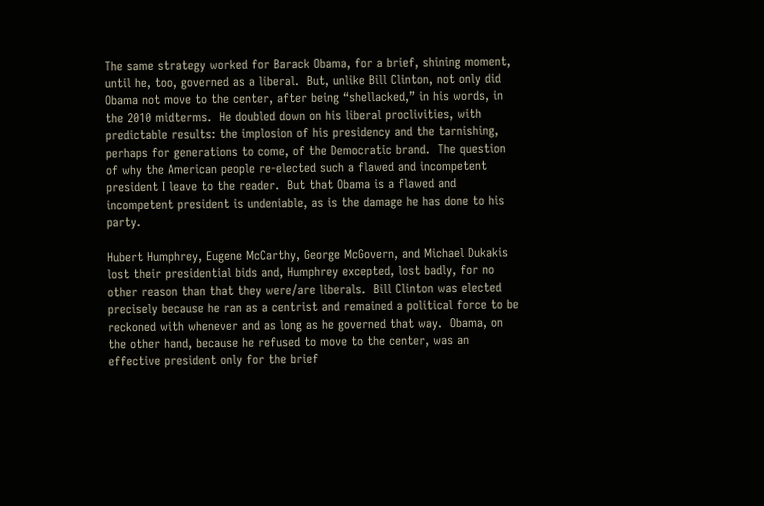The same strategy worked for Barack Obama, for a brief, shining moment, until he, too, governed as a liberal.  But, unlike Bill Clinton, not only did Obama not move to the center, after being “shellacked,” in his words, in the 2010 midterms.  He doubled down on his liberal proclivities, with predictable results: the implosion of his presidency and the tarnishing, perhaps for generations to come, of the Democratic brand.  The question of why the American people re-elected such a flawed and incompetent president I leave to the reader.  But that Obama is a flawed and incompetent president is undeniable, as is the damage he has done to his party.

Hubert Humphrey, Eugene McCarthy, George McGovern, and Michael Dukakis lost their presidential bids and, Humphrey excepted, lost badly, for no other reason than that they were/are liberals.  Bill Clinton was elected precisely because he ran as a centrist and remained a political force to be reckoned with whenever and as long as he governed that way.  Obama, on the other hand, because he refused to move to the center, was an effective president only for the brief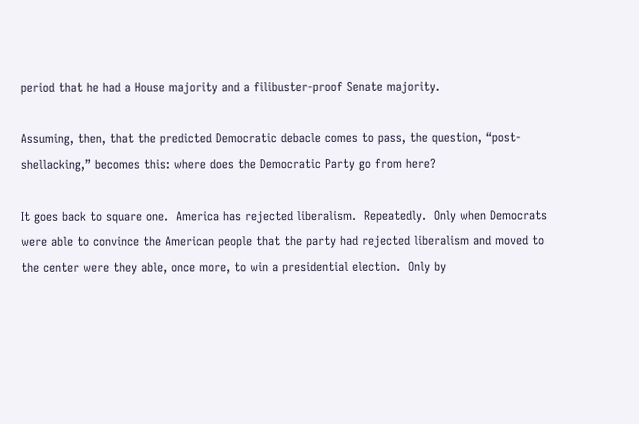period that he had a House majority and a filibuster-proof Senate majority.

Assuming, then, that the predicted Democratic debacle comes to pass, the question, “post-shellacking,” becomes this: where does the Democratic Party go from here?

It goes back to square one.  America has rejected liberalism.  Repeatedly.  Only when Democrats were able to convince the American people that the party had rejected liberalism and moved to the center were they able, once more, to win a presidential election.  Only by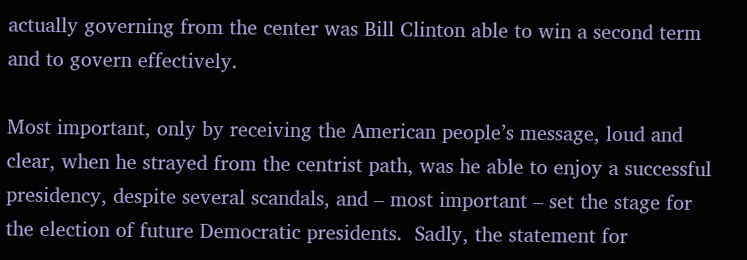actually governing from the center was Bill Clinton able to win a second term and to govern effectively.

Most important, only by receiving the American people’s message, loud and clear, when he strayed from the centrist path, was he able to enjoy a successful presidency, despite several scandals, and – most important – set the stage for the election of future Democratic presidents.  Sadly, the statement for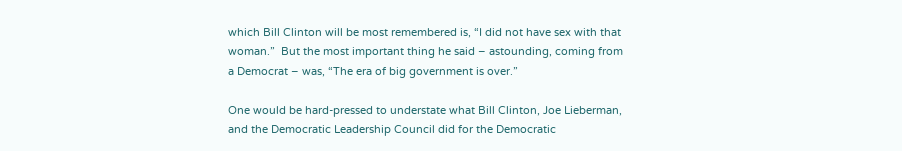which Bill Clinton will be most remembered is, “I did not have sex with that woman.”  But the most important thing he said – astounding, coming from a Democrat – was, “The era of big government is over.”

One would be hard-pressed to understate what Bill Clinton, Joe Lieberman, and the Democratic Leadership Council did for the Democratic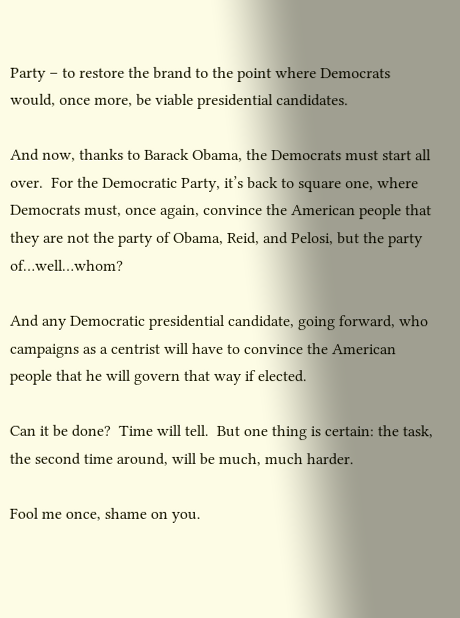Party – to restore the brand to the point where Democrats would, once more, be viable presidential candidates.

And now, thanks to Barack Obama, the Democrats must start all over.  For the Democratic Party, it’s back to square one, where Democrats must, once again, convince the American people that they are not the party of Obama, Reid, and Pelosi, but the party of…well…whom?

And any Democratic presidential candidate, going forward, who campaigns as a centrist will have to convince the American people that he will govern that way if elected.

Can it be done?  Time will tell.  But one thing is certain: the task, the second time around, will be much, much harder.

Fool me once, shame on you.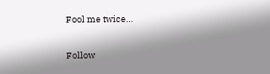Fool me twice…

Follow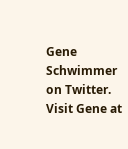Gene Schwimmer on Twitter.  Visit Gene at